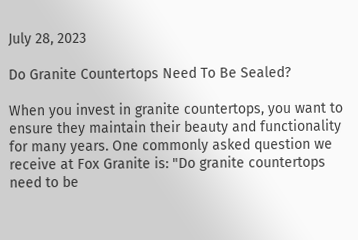July 28, 2023

Do Granite Countertops Need To Be Sealed?

When you invest in granite countertops, you want to ensure they maintain their beauty and functionality for many years. One commonly asked question we receive at Fox Granite is: "Do granite countertops need to be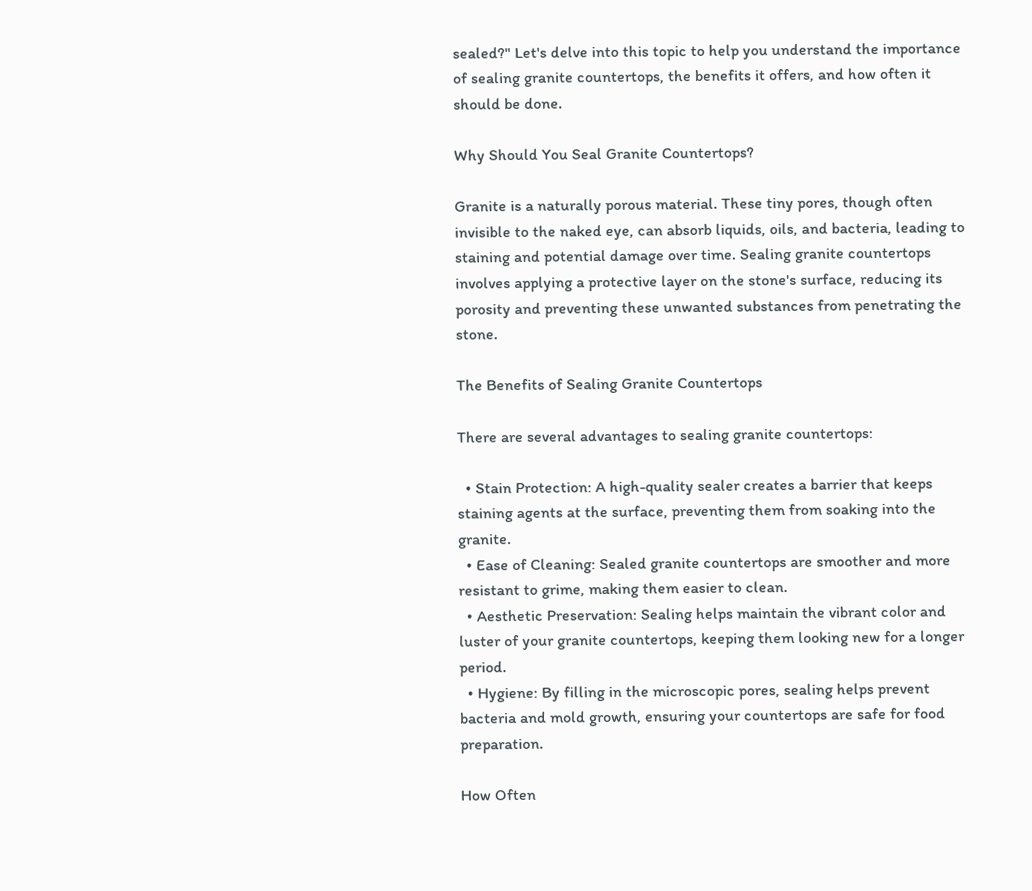sealed?" Let's delve into this topic to help you understand the importance of sealing granite countertops, the benefits it offers, and how often it should be done.

Why Should You Seal Granite Countertops?

Granite is a naturally porous material. These tiny pores, though often invisible to the naked eye, can absorb liquids, oils, and bacteria, leading to staining and potential damage over time. Sealing granite countertops involves applying a protective layer on the stone's surface, reducing its porosity and preventing these unwanted substances from penetrating the stone.

The Benefits of Sealing Granite Countertops

There are several advantages to sealing granite countertops:

  • Stain Protection: A high-quality sealer creates a barrier that keeps staining agents at the surface, preventing them from soaking into the granite.
  • Ease of Cleaning: Sealed granite countertops are smoother and more resistant to grime, making them easier to clean.
  • Aesthetic Preservation: Sealing helps maintain the vibrant color and luster of your granite countertops, keeping them looking new for a longer period.
  • Hygiene: By filling in the microscopic pores, sealing helps prevent bacteria and mold growth, ensuring your countertops are safe for food preparation.

How Often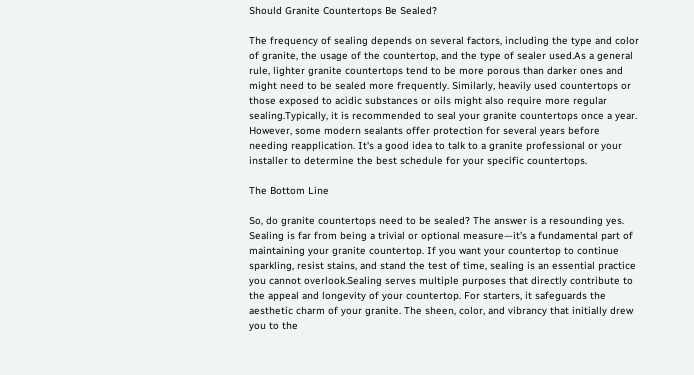Should Granite Countertops Be Sealed?

The frequency of sealing depends on several factors, including the type and color of granite, the usage of the countertop, and the type of sealer used.As a general rule, lighter granite countertops tend to be more porous than darker ones and might need to be sealed more frequently. Similarly, heavily used countertops or those exposed to acidic substances or oils might also require more regular sealing.Typically, it is recommended to seal your granite countertops once a year. However, some modern sealants offer protection for several years before needing reapplication. It's a good idea to talk to a granite professional or your installer to determine the best schedule for your specific countertops.

The Bottom Line

So, do granite countertops need to be sealed? The answer is a resounding yes. Sealing is far from being a trivial or optional measure—it’s a fundamental part of maintaining your granite countertop. If you want your countertop to continue sparkling, resist stains, and stand the test of time, sealing is an essential practice you cannot overlook.Sealing serves multiple purposes that directly contribute to the appeal and longevity of your countertop. For starters, it safeguards the aesthetic charm of your granite. The sheen, color, and vibrancy that initially drew you to the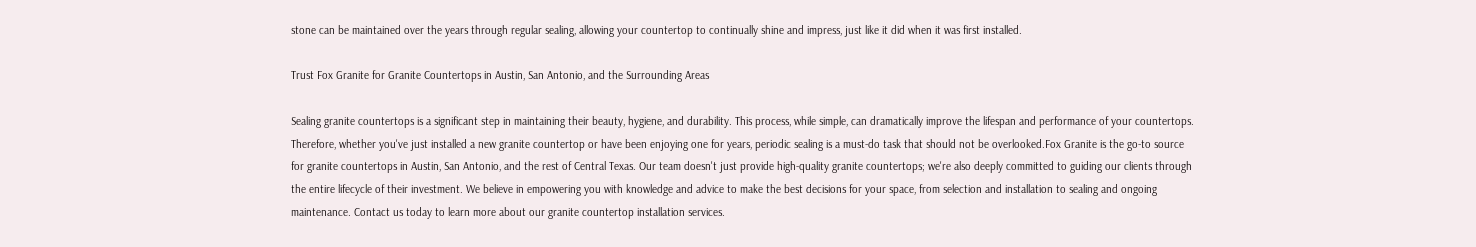stone can be maintained over the years through regular sealing, allowing your countertop to continually shine and impress, just like it did when it was first installed.

Trust Fox Granite for Granite Countertops in Austin, San Antonio, and the Surrounding Areas

Sealing granite countertops is a significant step in maintaining their beauty, hygiene, and durability. This process, while simple, can dramatically improve the lifespan and performance of your countertops. Therefore, whether you've just installed a new granite countertop or have been enjoying one for years, periodic sealing is a must-do task that should not be overlooked.Fox Granite is the go-to source for granite countertops in Austin, San Antonio, and the rest of Central Texas. Our team doesn't just provide high-quality granite countertops; we're also deeply committed to guiding our clients through the entire lifecycle of their investment. We believe in empowering you with knowledge and advice to make the best decisions for your space, from selection and installation to sealing and ongoing maintenance. Contact us today to learn more about our granite countertop installation services.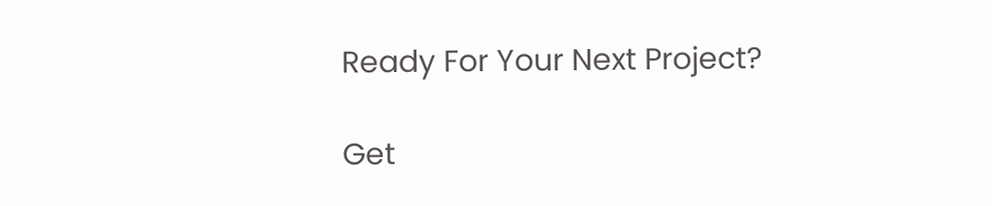Ready For Your Next Project?

Get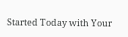Started Today with Your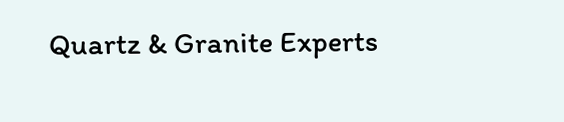Quartz & Granite Experts